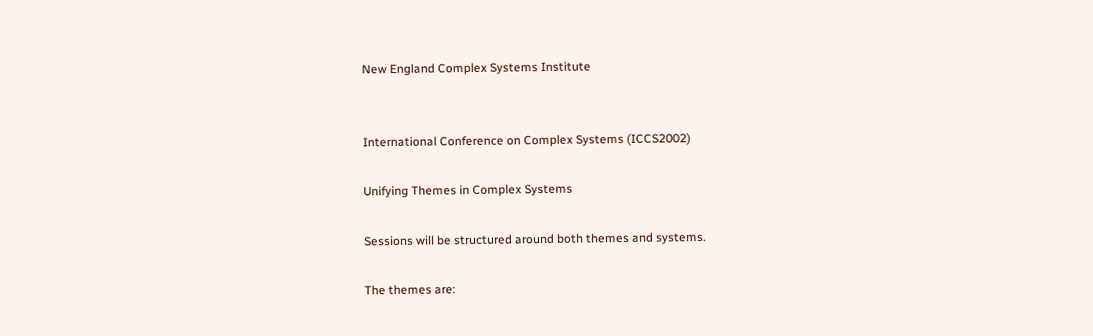New England Complex Systems Institute


International Conference on Complex Systems (ICCS2002)

Unifying Themes in Complex Systems

Sessions will be structured around both themes and systems.

The themes are: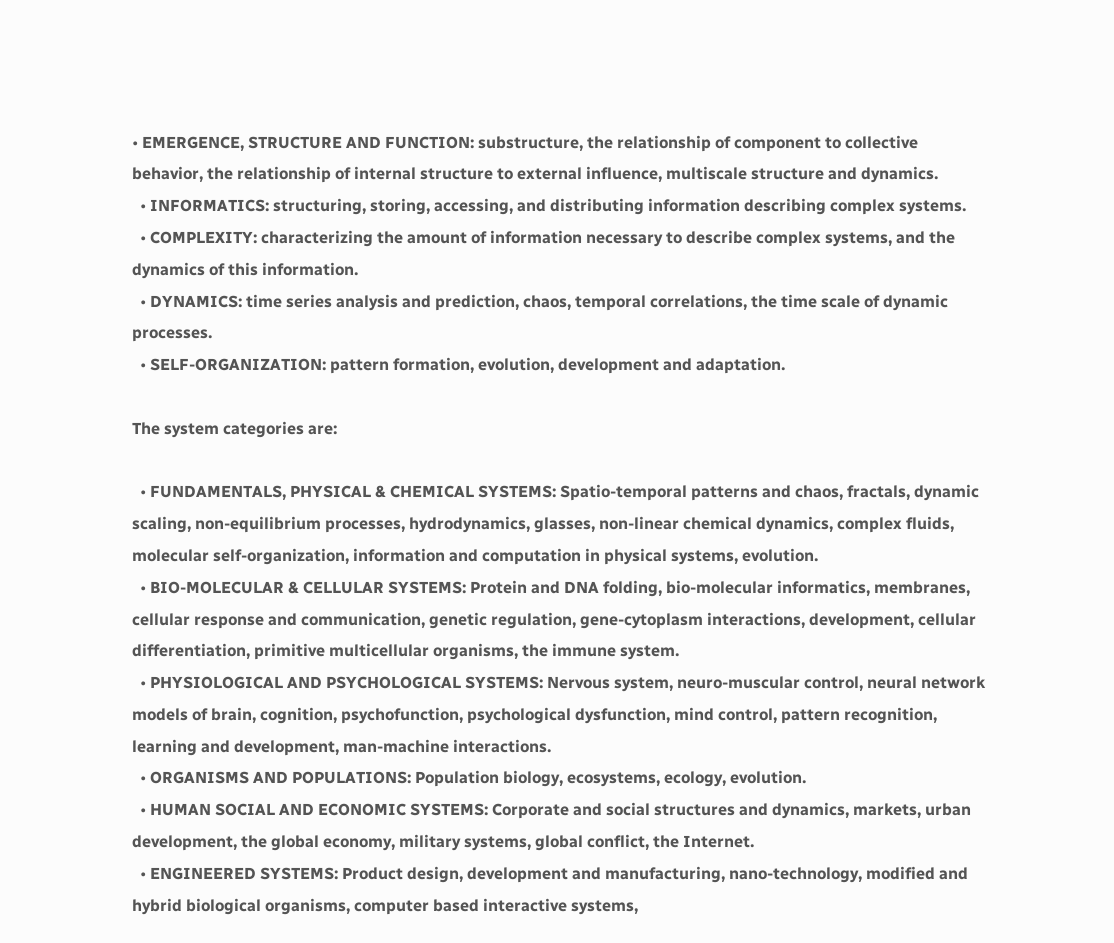• EMERGENCE, STRUCTURE AND FUNCTION: substructure, the relationship of component to collective behavior, the relationship of internal structure to external influence, multiscale structure and dynamics.
  • INFORMATICS: structuring, storing, accessing, and distributing information describing complex systems.
  • COMPLEXITY: characterizing the amount of information necessary to describe complex systems, and the dynamics of this information.
  • DYNAMICS: time series analysis and prediction, chaos, temporal correlations, the time scale of dynamic processes.
  • SELF-ORGANIZATION: pattern formation, evolution, development and adaptation.

The system categories are:

  • FUNDAMENTALS, PHYSICAL & CHEMICAL SYSTEMS: Spatio-temporal patterns and chaos, fractals, dynamic scaling, non-equilibrium processes, hydrodynamics, glasses, non-linear chemical dynamics, complex fluids, molecular self-organization, information and computation in physical systems, evolution.
  • BIO-MOLECULAR & CELLULAR SYSTEMS: Protein and DNA folding, bio-molecular informatics, membranes, cellular response and communication, genetic regulation, gene-cytoplasm interactions, development, cellular differentiation, primitive multicellular organisms, the immune system.
  • PHYSIOLOGICAL AND PSYCHOLOGICAL SYSTEMS: Nervous system, neuro-muscular control, neural network models of brain, cognition, psychofunction, psychological dysfunction, mind control, pattern recognition, learning and development, man-machine interactions.
  • ORGANISMS AND POPULATIONS: Population biology, ecosystems, ecology, evolution.
  • HUMAN SOCIAL AND ECONOMIC SYSTEMS: Corporate and social structures and dynamics, markets, urban development, the global economy, military systems, global conflict, the Internet.
  • ENGINEERED SYSTEMS: Product design, development and manufacturing, nano-technology, modified and hybrid biological organisms, computer based interactive systems,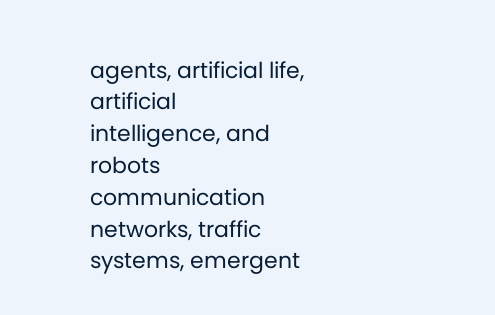agents, artificial life, artificial intelligence, and robots communication networks, traffic systems, emergent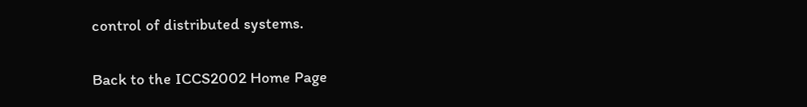control of distributed systems.

Back to the ICCS2002 Home Page